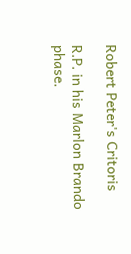Robert Peter's Critoris

R.P. in his Marlon Brando phase.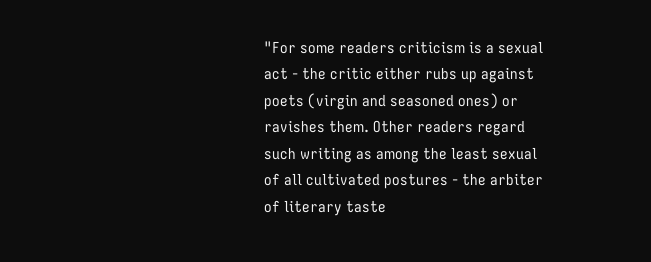"For some readers criticism is a sexual act - the critic either rubs up against poets (virgin and seasoned ones) or ravishes them. Other readers regard such writing as among the least sexual of all cultivated postures - the arbiter of literary taste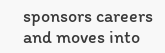sponsors careers and moves into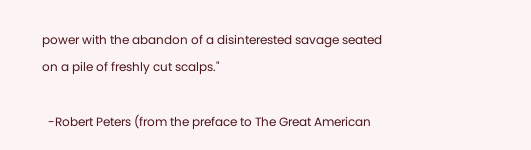power with the abandon of a disinterested savage seated on a pile of freshly cut scalps."

  -Robert Peters (from the preface to The Great American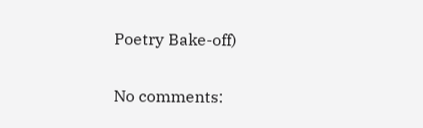Poetry Bake-off)

No comments: